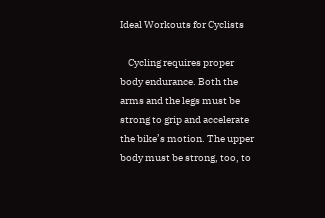Ideal Workouts for Cyclists

    Cycling requires proper body endurance. Both the arms and the legs must be strong to grip and accelerate the bike’s motion. The upper body must be strong, too, to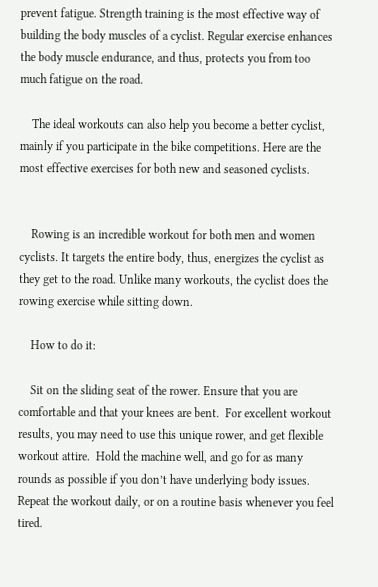prevent fatigue. Strength training is the most effective way of building the body muscles of a cyclist. Regular exercise enhances the body muscle endurance, and thus, protects you from too much fatigue on the road.

    The ideal workouts can also help you become a better cyclist, mainly if you participate in the bike competitions. Here are the most effective exercises for both new and seasoned cyclists.


    Rowing is an incredible workout for both men and women cyclists. It targets the entire body, thus, energizes the cyclist as they get to the road. Unlike many workouts, the cyclist does the rowing exercise while sitting down.

    How to do it:

    Sit on the sliding seat of the rower. Ensure that you are comfortable and that your knees are bent.  For excellent workout results, you may need to use this unique rower, and get flexible workout attire.  Hold the machine well, and go for as many rounds as possible if you don’t have underlying body issues. Repeat the workout daily, or on a routine basis whenever you feel tired.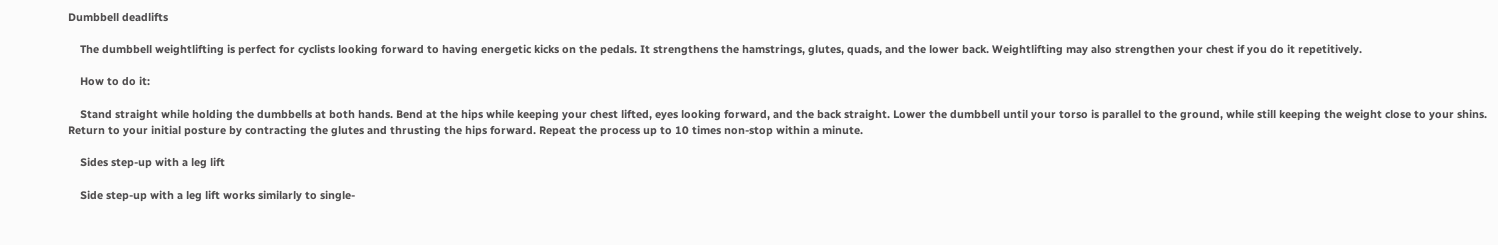Dumbbell deadlifts

    The dumbbell weightlifting is perfect for cyclists looking forward to having energetic kicks on the pedals. It strengthens the hamstrings, glutes, quads, and the lower back. Weightlifting may also strengthen your chest if you do it repetitively.

    How to do it:

    Stand straight while holding the dumbbells at both hands. Bend at the hips while keeping your chest lifted, eyes looking forward, and the back straight. Lower the dumbbell until your torso is parallel to the ground, while still keeping the weight close to your shins. Return to your initial posture by contracting the glutes and thrusting the hips forward. Repeat the process up to 10 times non-stop within a minute.

    Sides step-up with a leg lift

    Side step-up with a leg lift works similarly to single-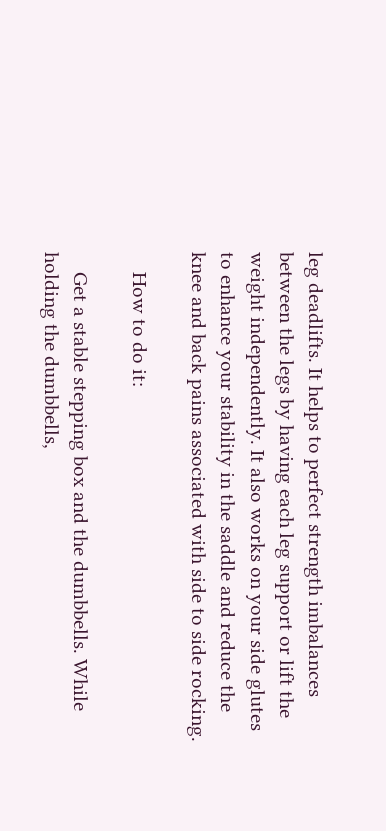leg deadlifts. It helps to perfect strength imbalances between the legs by having each leg support or lift the weight independently. It also works on your side glutes to enhance your stability in the saddle and reduce the knee and back pains associated with side to side rocking.

    How to do it:

    Get a stable stepping box and the dumbbells. While holding the dumbbells,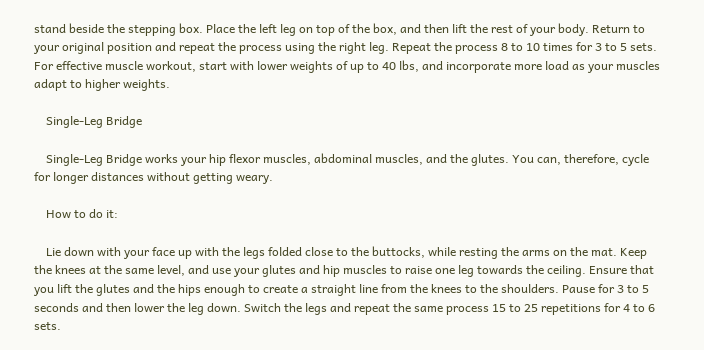stand beside the stepping box. Place the left leg on top of the box, and then lift the rest of your body. Return to your original position and repeat the process using the right leg. Repeat the process 8 to 10 times for 3 to 5 sets. For effective muscle workout, start with lower weights of up to 40 lbs, and incorporate more load as your muscles adapt to higher weights.

    Single-Leg Bridge

    Single-Leg Bridge works your hip flexor muscles, abdominal muscles, and the glutes. You can, therefore, cycle for longer distances without getting weary.

    How to do it:

    Lie down with your face up with the legs folded close to the buttocks, while resting the arms on the mat. Keep the knees at the same level, and use your glutes and hip muscles to raise one leg towards the ceiling. Ensure that you lift the glutes and the hips enough to create a straight line from the knees to the shoulders. Pause for 3 to 5 seconds and then lower the leg down. Switch the legs and repeat the same process 15 to 25 repetitions for 4 to 6 sets.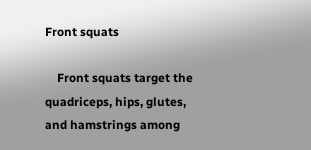Front squats

    Front squats target the quadriceps, hips, glutes, and hamstrings among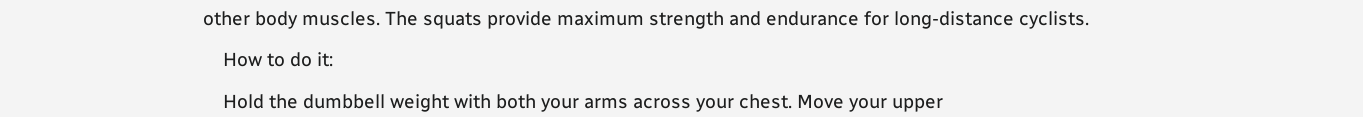other body muscles. The squats provide maximum strength and endurance for long-distance cyclists.

    How to do it:

    Hold the dumbbell weight with both your arms across your chest. Move your upper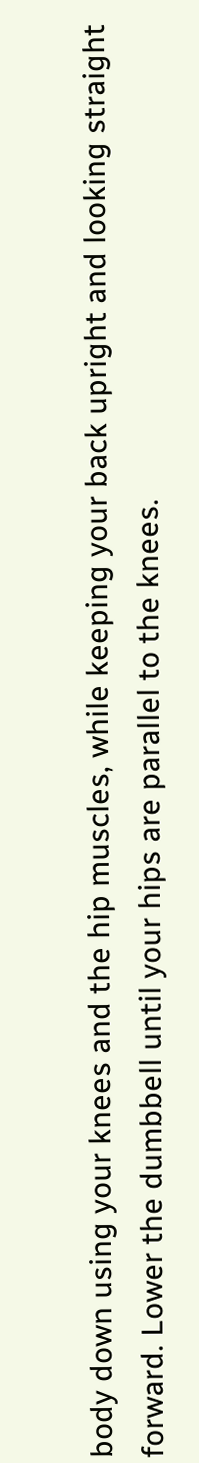body down using your knees and the hip muscles, while keeping your back upright and looking straight forward. Lower the dumbbell until your hips are parallel to the knees.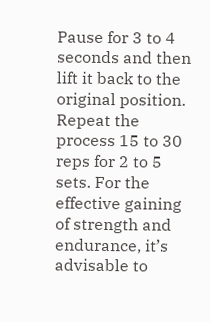Pause for 3 to 4 seconds and then lift it back to the original position. Repeat the process 15 to 30 reps for 2 to 5 sets. For the effective gaining of strength and endurance, it’s advisable to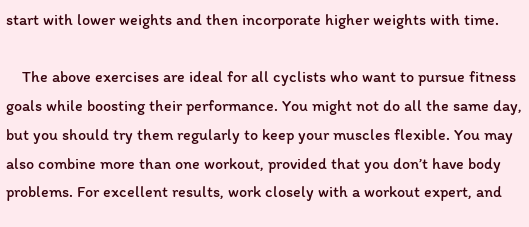start with lower weights and then incorporate higher weights with time.

    The above exercises are ideal for all cyclists who want to pursue fitness goals while boosting their performance. You might not do all the same day, but you should try them regularly to keep your muscles flexible. You may also combine more than one workout, provided that you don’t have body problems. For excellent results, work closely with a workout expert, and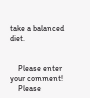take a balanced diet.


    Please enter your comment!
    Please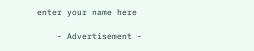enter your name here

    - Advertisement -